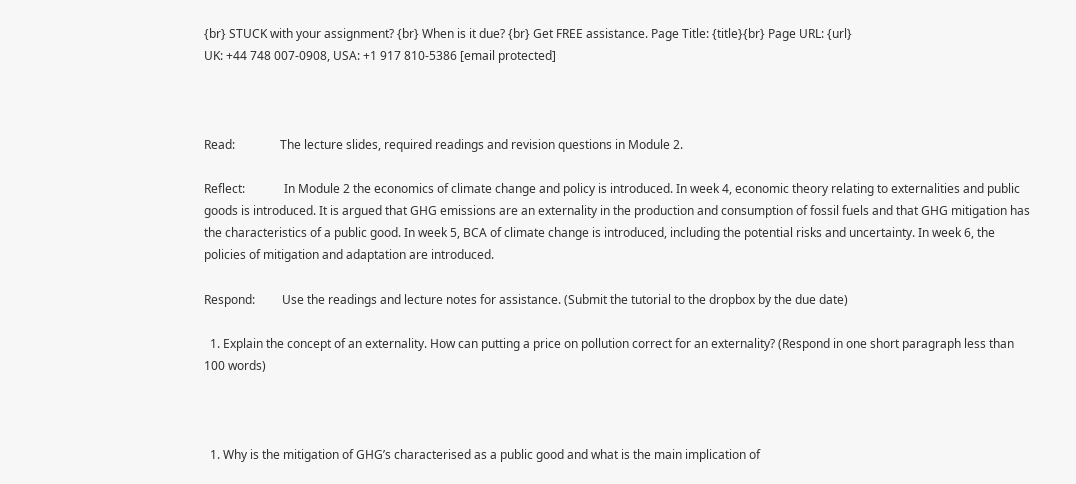{br} STUCK with your assignment? {br} When is it due? {br} Get FREE assistance. Page Title: {title}{br} Page URL: {url}
UK: +44 748 007-0908, USA: +1 917 810-5386 [email protected]



Read:               The lecture slides, required readings and revision questions in Module 2.

Reflect:             In Module 2 the economics of climate change and policy is introduced. In week 4, economic theory relating to externalities and public goods is introduced. It is argued that GHG emissions are an externality in the production and consumption of fossil fuels and that GHG mitigation has the characteristics of a public good. In week 5, BCA of climate change is introduced, including the potential risks and uncertainty. In week 6, the policies of mitigation and adaptation are introduced.

Respond:         Use the readings and lecture notes for assistance. (Submit the tutorial to the dropbox by the due date)

  1. Explain the concept of an externality. How can putting a price on pollution correct for an externality? (Respond in one short paragraph less than 100 words)



  1. Why is the mitigation of GHG’s characterised as a public good and what is the main implication of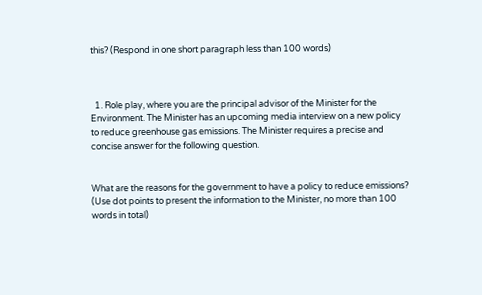this? (Respond in one short paragraph less than 100 words)



  1. Role play, where you are the principal advisor of the Minister for the Environment. The Minister has an upcoming media interview on a new policy to reduce greenhouse gas emissions. The Minister requires a precise and concise answer for the following question.


What are the reasons for the government to have a policy to reduce emissions? (Use dot points to present the information to the Minister, no more than 100 words in total)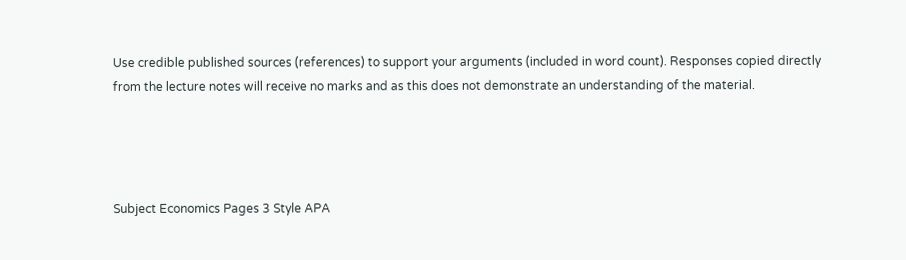Use credible published sources (references) to support your arguments (included in word count). Responses copied directly from the lecture notes will receive no marks and as this does not demonstrate an understanding of the material.




Subject Economics Pages 3 Style APA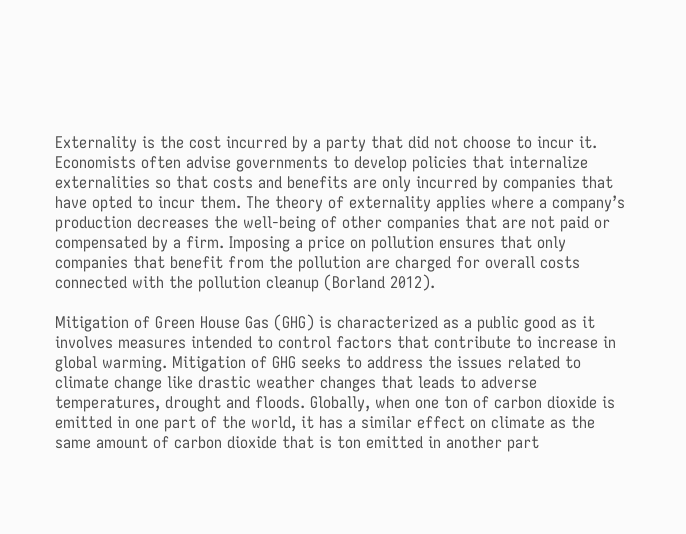Externality is the cost incurred by a party that did not choose to incur it. Economists often advise governments to develop policies that internalize externalities so that costs and benefits are only incurred by companies that have opted to incur them. The theory of externality applies where a company’s production decreases the well-being of other companies that are not paid or compensated by a firm. Imposing a price on pollution ensures that only companies that benefit from the pollution are charged for overall costs connected with the pollution cleanup (Borland 2012).

Mitigation of Green House Gas (GHG) is characterized as a public good as it involves measures intended to control factors that contribute to increase in global warming. Mitigation of GHG seeks to address the issues related to climate change like drastic weather changes that leads to adverse temperatures, drought and floods. Globally, when one ton of carbon dioxide is emitted in one part of the world, it has a similar effect on climate as the same amount of carbon dioxide that is ton emitted in another part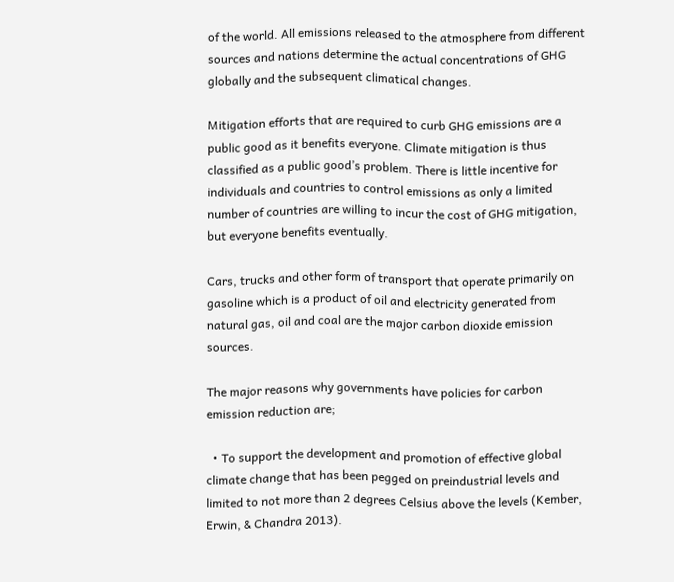of the world. All emissions released to the atmosphere from different sources and nations determine the actual concentrations of GHG globally and the subsequent climatical changes.

Mitigation efforts that are required to curb GHG emissions are a public good as it benefits everyone. Climate mitigation is thus classified as a public good’s problem. There is little incentive for individuals and countries to control emissions as only a limited number of countries are willing to incur the cost of GHG mitigation, but everyone benefits eventually.

Cars, trucks and other form of transport that operate primarily on gasoline which is a product of oil and electricity generated from natural gas, oil and coal are the major carbon dioxide emission sources.

The major reasons why governments have policies for carbon emission reduction are;

  • To support the development and promotion of effective global climate change that has been pegged on preindustrial levels and limited to not more than 2 degrees Celsius above the levels (Kember, Erwin, & Chandra 2013).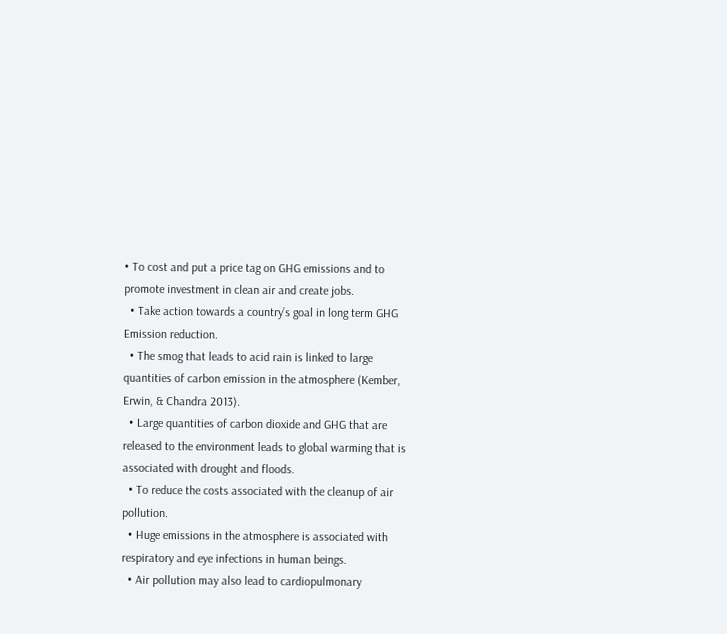• To cost and put a price tag on GHG emissions and to promote investment in clean air and create jobs.
  • Take action towards a country’s goal in long term GHG Emission reduction.
  • The smog that leads to acid rain is linked to large quantities of carbon emission in the atmosphere (Kember, Erwin, & Chandra 2013).
  • Large quantities of carbon dioxide and GHG that are released to the environment leads to global warming that is associated with drought and floods.
  • To reduce the costs associated with the cleanup of air pollution.
  • Huge emissions in the atmosphere is associated with respiratory and eye infections in human beings.
  • Air pollution may also lead to cardiopulmonary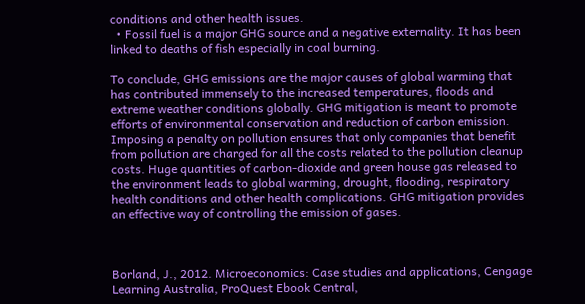conditions and other health issues.
  • Fossil fuel is a major GHG source and a negative externality. It has been linked to deaths of fish especially in coal burning.

To conclude, GHG emissions are the major causes of global warming that has contributed immensely to the increased temperatures, floods and extreme weather conditions globally. GHG mitigation is meant to promote efforts of environmental conservation and reduction of carbon emission. Imposing a penalty on pollution ensures that only companies that benefit from pollution are charged for all the costs related to the pollution cleanup costs. Huge quantities of carbon-dioxide and green house gas released to the environment leads to global warming, drought, flooding, respiratory health conditions and other health complications. GHG mitigation provides an effective way of controlling the emission of gases.



Borland, J., 2012. Microeconomics: Case studies and applications, Cengage Learning Australia, ProQuest Ebook Central,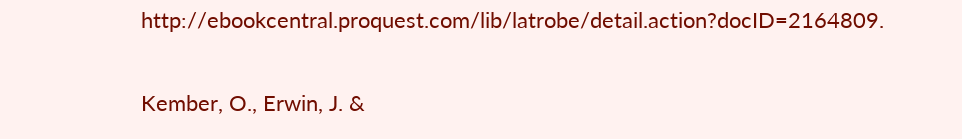http://ebookcentral.proquest.com/lib/latrobe/detail.action?docID=2164809.

Kember, O., Erwin, J. &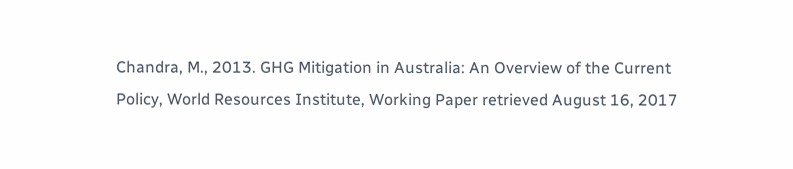Chandra, M., 2013. GHG Mitigation in Australia: An Overview of the Current Policy, World Resources Institute, Working Paper retrieved August 16, 2017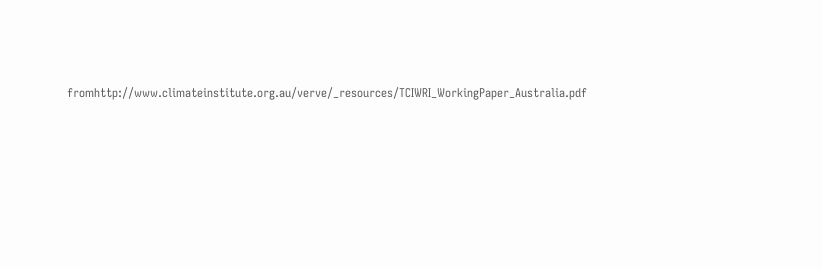fromhttp://www.climateinstitute.org.au/verve/_resources/TCIWRI_WorkingPaper_Australia.pdf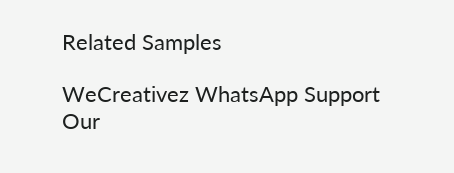Related Samples

WeCreativez WhatsApp Support
Our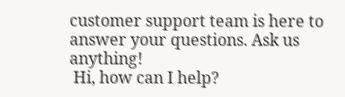customer support team is here to answer your questions. Ask us anything!
 Hi, how can I help?